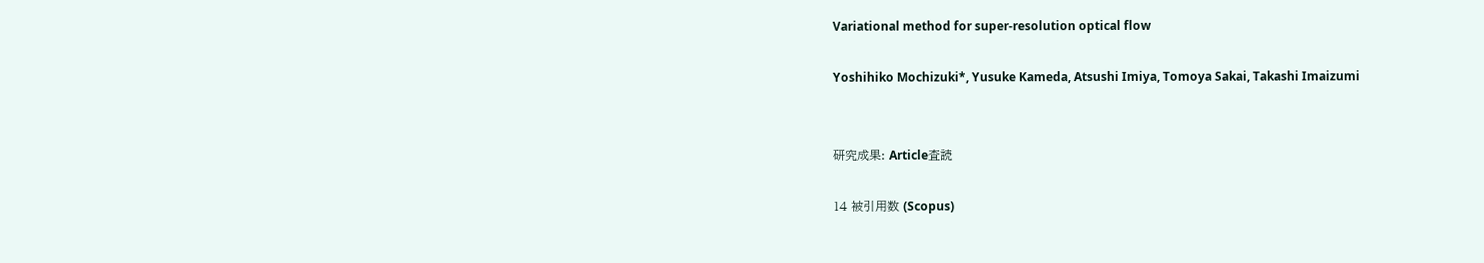Variational method for super-resolution optical flow

Yoshihiko Mochizuki*, Yusuke Kameda, Atsushi Imiya, Tomoya Sakai, Takashi Imaizumi


研究成果: Article査読

14 被引用数 (Scopus)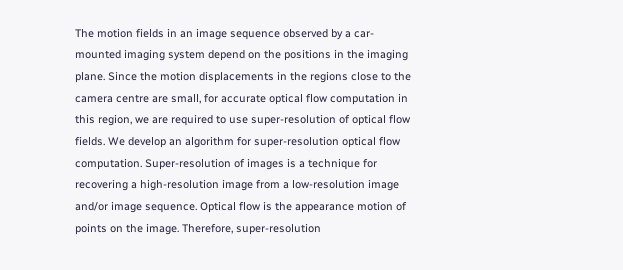The motion fields in an image sequence observed by a car-mounted imaging system depend on the positions in the imaging plane. Since the motion displacements in the regions close to the camera centre are small, for accurate optical flow computation in this region, we are required to use super-resolution of optical flow fields. We develop an algorithm for super-resolution optical flow computation. Super-resolution of images is a technique for recovering a high-resolution image from a low-resolution image and/or image sequence. Optical flow is the appearance motion of points on the image. Therefore, super-resolution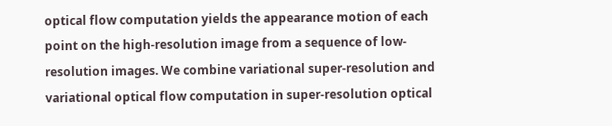optical flow computation yields the appearance motion of each point on the high-resolution image from a sequence of low-resolution images. We combine variational super-resolution and variational optical flow computation in super-resolution optical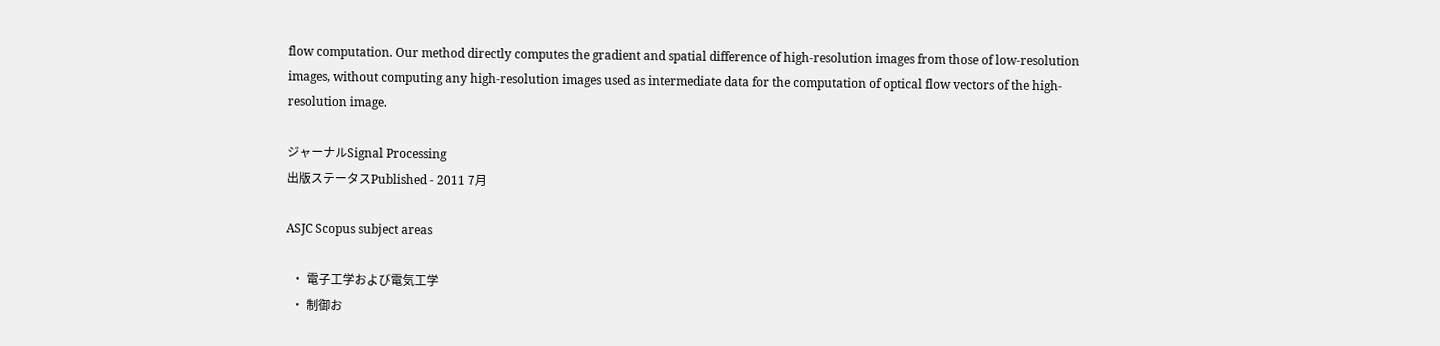flow computation. Our method directly computes the gradient and spatial difference of high-resolution images from those of low-resolution images, without computing any high-resolution images used as intermediate data for the computation of optical flow vectors of the high-resolution image.

ジャーナルSignal Processing
出版ステータスPublished - 2011 7月

ASJC Scopus subject areas

  • 電子工学および電気工学
  • 制御お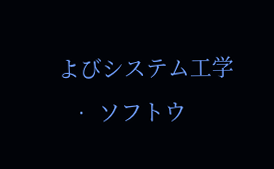よびシステム工学
  • ソフトウ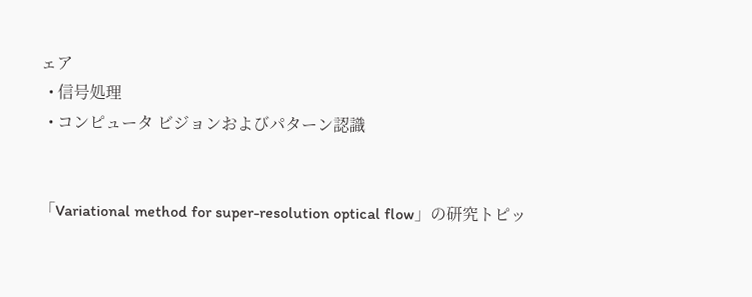ェア
  • 信号処理
  • コンピュータ ビジョンおよびパターン認識


「Variational method for super-resolution optical flow」の研究トピッ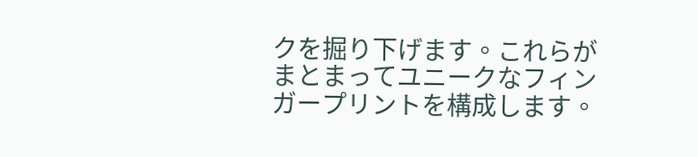クを掘り下げます。これらがまとまってユニークなフィンガープリントを構成します。